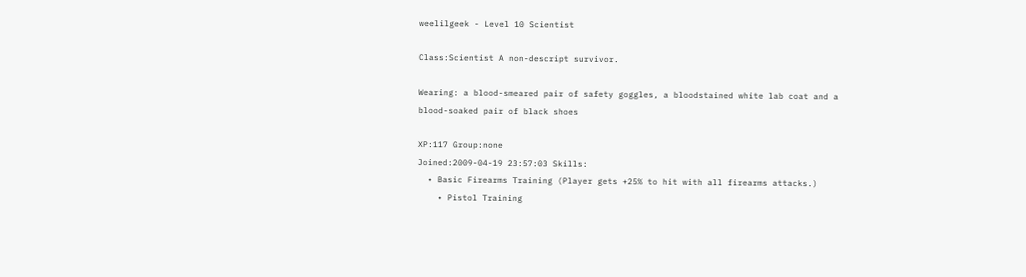weelilgeek - Level 10 Scientist

Class:Scientist A non-descript survivor.

Wearing: a blood-smeared pair of safety goggles, a bloodstained white lab coat and a blood-soaked pair of black shoes

XP:117 Group:none
Joined:2009-04-19 23:57:03 Skills:
  • Basic Firearms Training (Player gets +25% to hit with all firearms attacks.)
    • Pistol Training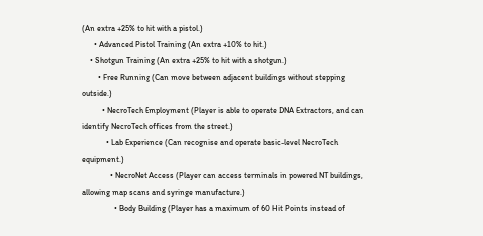(An extra +25% to hit with a pistol.)
      • Advanced Pistol Training (An extra +10% to hit.)
    • Shotgun Training (An extra +25% to hit with a shotgun.)
        • Free Running (Can move between adjacent buildings without stepping outside.)
          • NecroTech Employment (Player is able to operate DNA Extractors, and can identify NecroTech offices from the street.)
            • Lab Experience (Can recognise and operate basic-level NecroTech equipment.)
              • NecroNet Access (Player can access terminals in powered NT buildings, allowing map scans and syringe manufacture.)
                • Body Building (Player has a maximum of 60 Hit Points instead of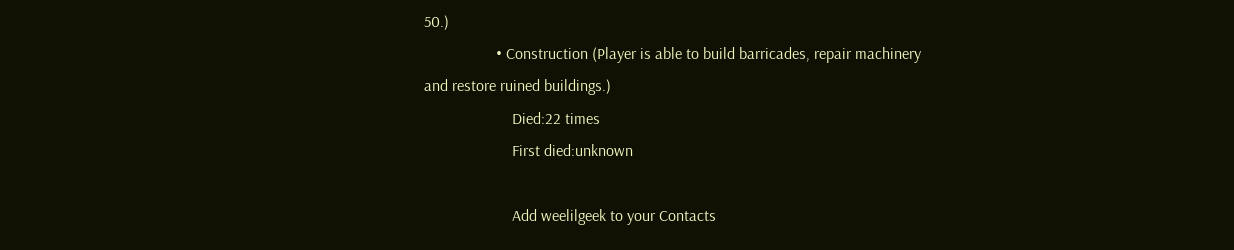50.)
                  • Construction (Player is able to build barricades, repair machinery and restore ruined buildings.)
                      Died:22 times
                      First died:unknown

                      Add weelilgeek to your Contacts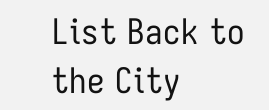List Back to the City